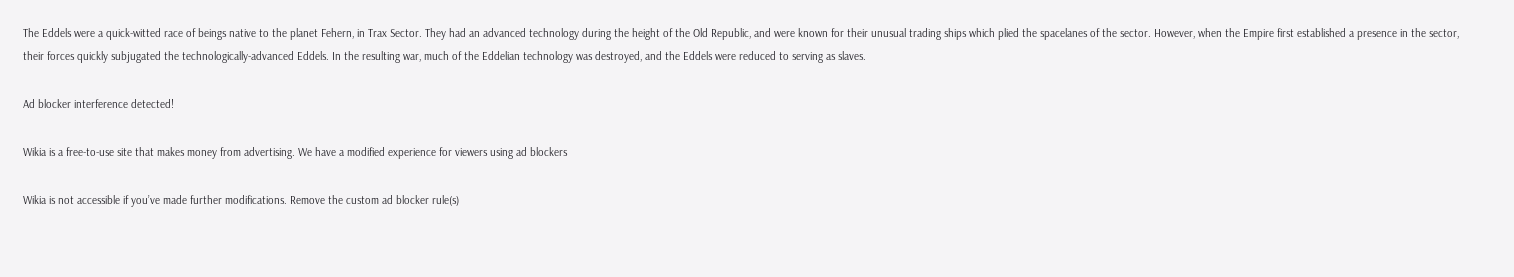The Eddels were a quick-witted race of beings native to the planet Fehern, in Trax Sector. They had an advanced technology during the height of the Old Republic, and were known for their unusual trading ships which plied the spacelanes of the sector. However, when the Empire first established a presence in the sector, their forces quickly subjugated the technologically-advanced Eddels. In the resulting war, much of the Eddelian technology was destroyed, and the Eddels were reduced to serving as slaves.

Ad blocker interference detected!

Wikia is a free-to-use site that makes money from advertising. We have a modified experience for viewers using ad blockers

Wikia is not accessible if you’ve made further modifications. Remove the custom ad blocker rule(s)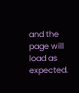and the page will load as expected.